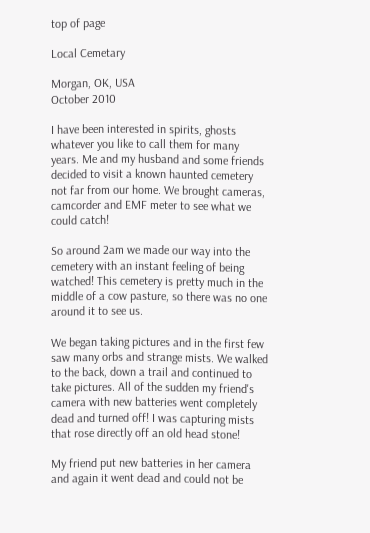top of page

Local Cemetary

Morgan, OK, USA
October 2010

I have been interested in spirits, ghosts whatever you like to call them for many years. Me and my husband and some friends decided to visit a known haunted cemetery not far from our home. We brought cameras, camcorder and EMF meter to see what we could catch!

So around 2am we made our way into the cemetery with an instant feeling of being watched! This cemetery is pretty much in the middle of a cow pasture, so there was no one around it to see us.

We began taking pictures and in the first few saw many orbs and strange mists. We walked to the back, down a trail and continued to take pictures. All of the sudden my friend's camera with new batteries went completely dead and turned off! I was capturing mists that rose directly off an old head stone!

My friend put new batteries in her camera and again it went dead and could not be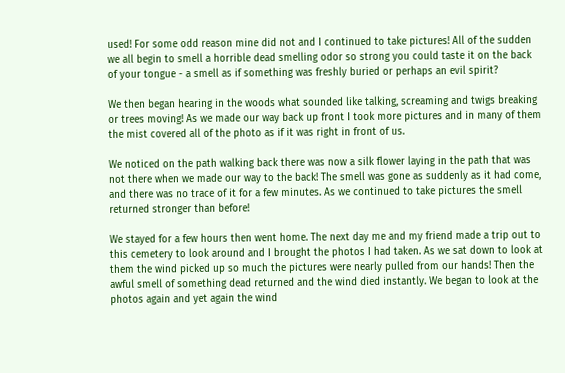used! For some odd reason mine did not and I continued to take pictures! All of the sudden we all begin to smell a horrible dead smelling odor so strong you could taste it on the back of your tongue - a smell as if something was freshly buried or perhaps an evil spirit?

We then began hearing in the woods what sounded like talking, screaming and twigs breaking or trees moving! As we made our way back up front I took more pictures and in many of them the mist covered all of the photo as if it was right in front of us.

We noticed on the path walking back there was now a silk flower laying in the path that was not there when we made our way to the back! The smell was gone as suddenly as it had come, and there was no trace of it for a few minutes. As we continued to take pictures the smell returned stronger than before!

We stayed for a few hours then went home. The next day me and my friend made a trip out to this cemetery to look around and I brought the photos I had taken. As we sat down to look at them the wind picked up so much the pictures were nearly pulled from our hands! Then the awful smell of something dead returned and the wind died instantly. We began to look at the photos again and yet again the wind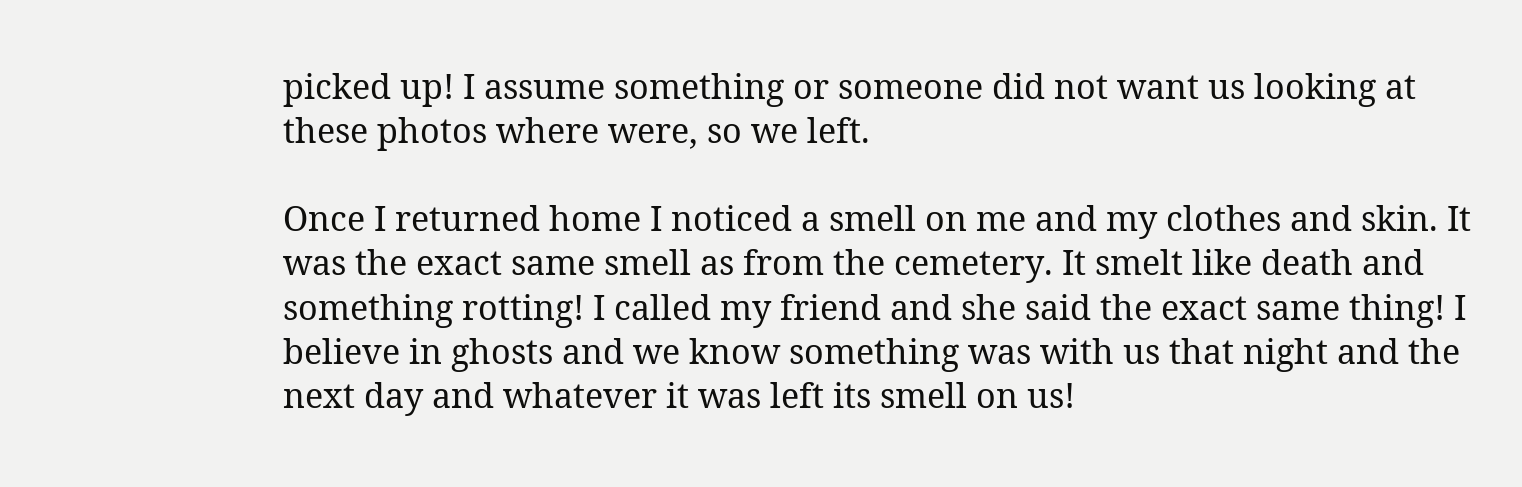picked up! I assume something or someone did not want us looking at these photos where were, so we left.

Once I returned home I noticed a smell on me and my clothes and skin. It was the exact same smell as from the cemetery. It smelt like death and something rotting! I called my friend and she said the exact same thing! I believe in ghosts and we know something was with us that night and the next day and whatever it was left its smell on us!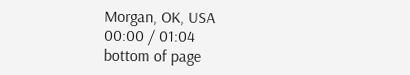Morgan, OK, USA
00:00 / 01:04
bottom of page